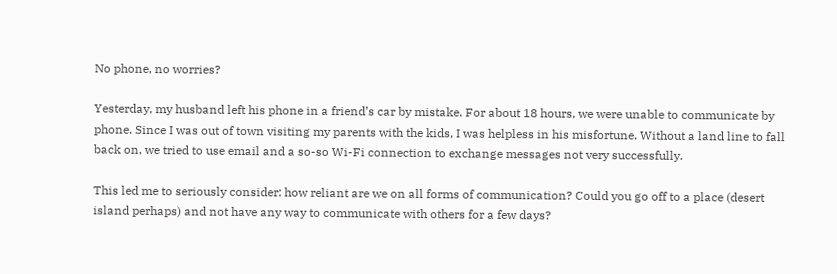No phone, no worries?

Yesterday, my husband left his phone in a friend’s car by mistake. For about 18 hours, we were unable to communicate by phone. Since I was out of town visiting my parents with the kids, I was helpless in his misfortune. Without a land line to fall back on, we tried to use email and a so-so Wi-Fi connection to exchange messages not very successfully.

This led me to seriously consider: how reliant are we on all forms of communication? Could you go off to a place (desert island perhaps) and not have any way to communicate with others for a few days?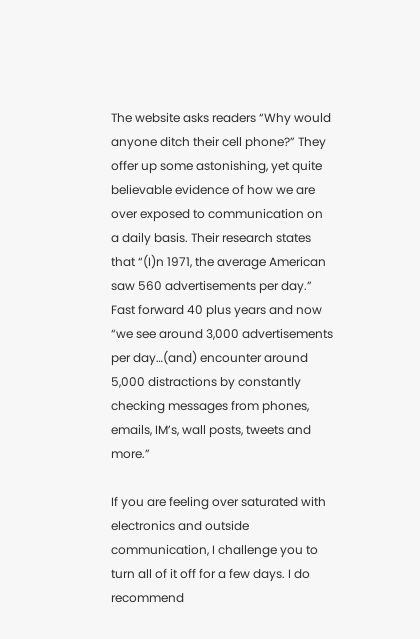The website asks readers “Why would anyone ditch their cell phone?” They offer up some astonishing, yet quite believable evidence of how we are over exposed to communication on a daily basis. Their research states that “(I)n 1971, the average American saw 560 advertisements per day.” Fast forward 40 plus years and now “we see around 3,000 advertisements per day…(and) encounter around 5,000 distractions by constantly checking messages from phones, emails, IM’s, wall posts, tweets and more.”

If you are feeling over saturated with electronics and outside communication, I challenge you to turn all of it off for a few days. I do recommend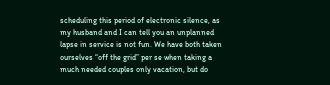scheduling this period of electronic silence, as my husband and I can tell you an unplanned lapse in service is not fun. We have both taken ourselves “off the grid” per se when taking a much needed couples only vacation, but do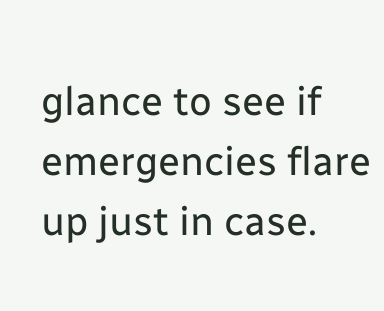glance to see if emergencies flare up just in case.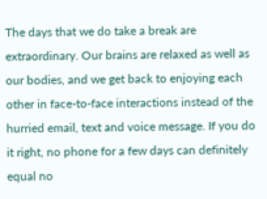The days that we do take a break are extraordinary. Our brains are relaxed as well as our bodies, and we get back to enjoying each other in face-to-face interactions instead of the hurried email, text and voice message. If you do it right, no phone for a few days can definitely equal no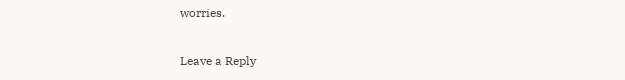worries.

Leave a Reply